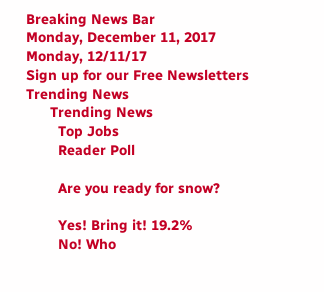Breaking News Bar
Monday, December 11, 2017
Monday, 12/11/17
Sign up for our Free Newsletters
Trending News
      Trending News
        Top Jobs
        Reader Poll

        Are you ready for snow?

        Yes! Bring it! 19.2%
        No! Who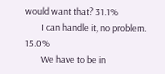would want that? 31.1%
        I can handle it, no problem. 15.0%
        We have to be in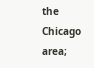the Chicago area;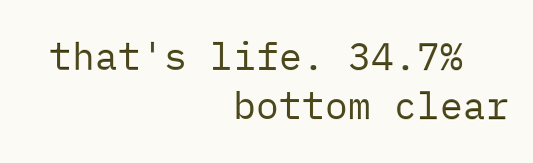that's life. 34.7%
        bottom clear